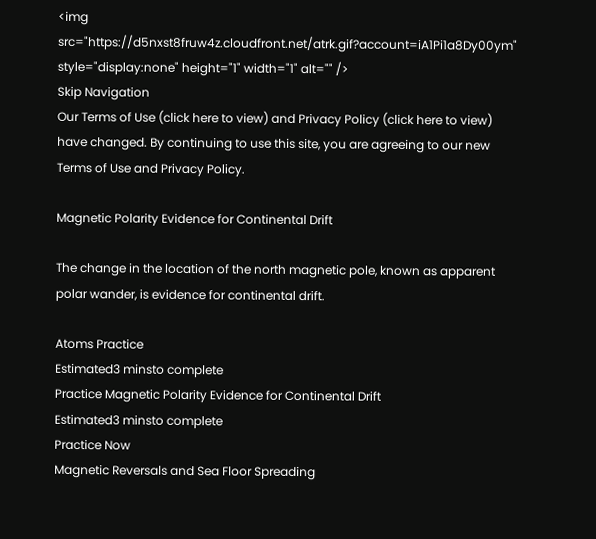<img src="https://d5nxst8fruw4z.cloudfront.net/atrk.gif?account=iA1Pi1a8Dy00ym" style="display:none" height="1" width="1" alt="" />
Skip Navigation
Our Terms of Use (click here to view) and Privacy Policy (click here to view) have changed. By continuing to use this site, you are agreeing to our new Terms of Use and Privacy Policy.

Magnetic Polarity Evidence for Continental Drift

The change in the location of the north magnetic pole, known as apparent polar wander, is evidence for continental drift.

Atoms Practice
Estimated3 minsto complete
Practice Magnetic Polarity Evidence for Continental Drift
Estimated3 minsto complete
Practice Now
Magnetic Reversals and Sea Floor Spreading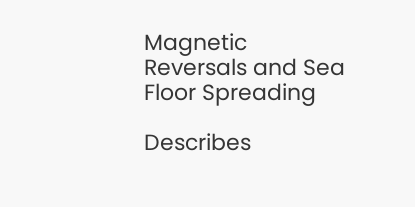Magnetic Reversals and Sea Floor Spreading

Describes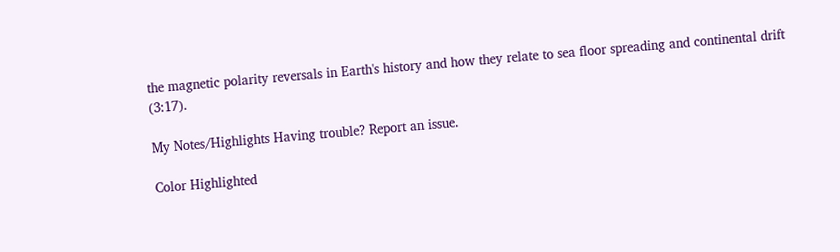the magnetic polarity reversals in Earth's history and how they relate to sea floor spreading and continental drift (3:17).

My Notes/Highlights Having trouble? Report an issue.

Color Highlighted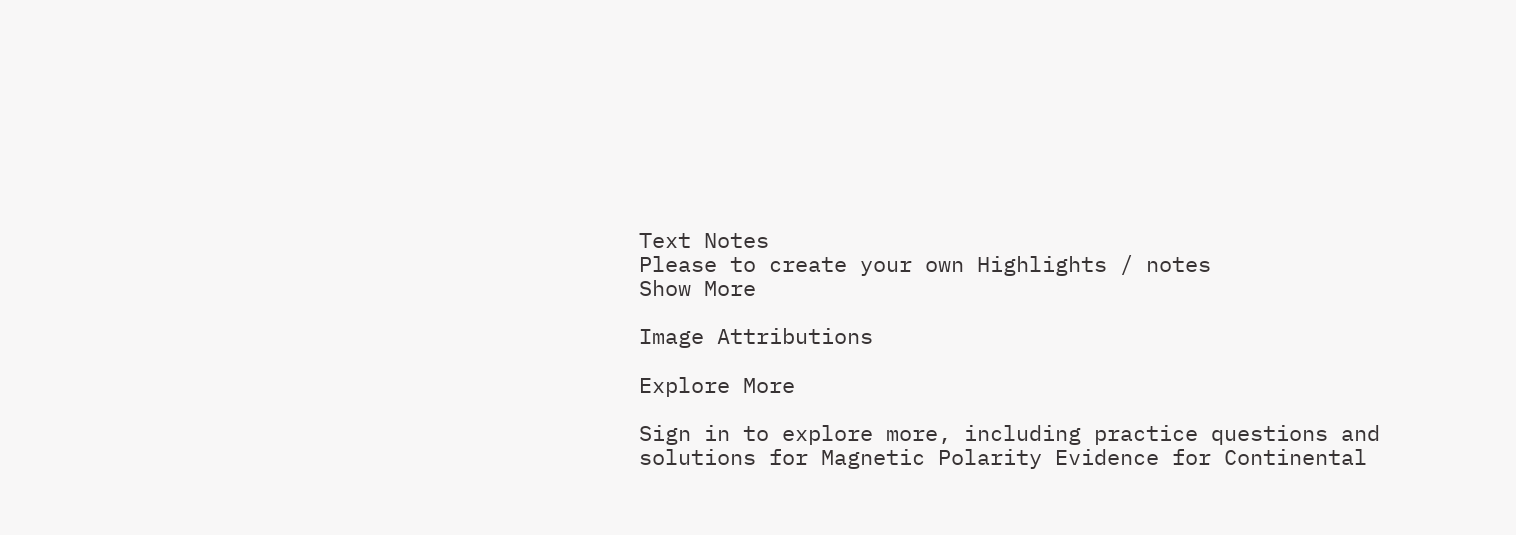Text Notes
Please to create your own Highlights / notes
Show More

Image Attributions

Explore More

Sign in to explore more, including practice questions and solutions for Magnetic Polarity Evidence for Continental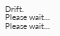Drift.
Please wait...
Please wait...